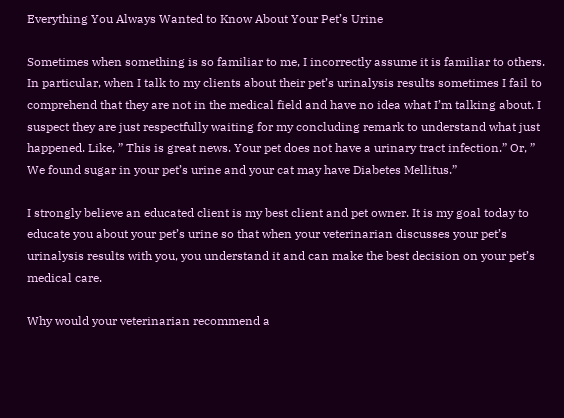Everything You Always Wanted to Know About Your Pet’s Urine

Sometimes when something is so familiar to me, I incorrectly assume it is familiar to others. In particular, when I talk to my clients about their pet’s urinalysis results sometimes I fail to comprehend that they are not in the medical field and have no idea what I’m talking about. I suspect they are just respectfully waiting for my concluding remark to understand what just happened. Like, ” This is great news. Your pet does not have a urinary tract infection.” Or, ” We found sugar in your pet’s urine and your cat may have Diabetes Mellitus.”

I strongly believe an educated client is my best client and pet owner. It is my goal today to educate you about your pet’s urine so that when your veterinarian discusses your pet’s urinalysis results with you, you understand it and can make the best decision on your pet’s medical care.

Why would your veterinarian recommend a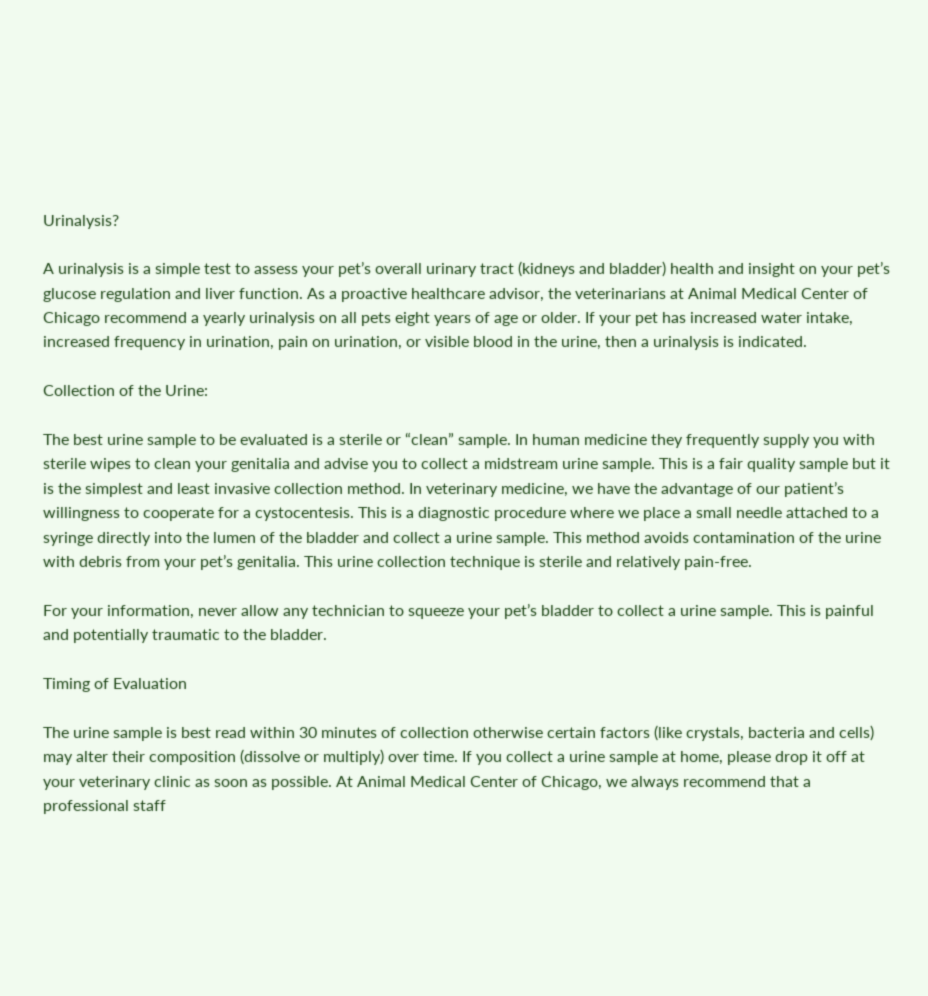Urinalysis?

A urinalysis is a simple test to assess your pet’s overall urinary tract (kidneys and bladder) health and insight on your pet’s glucose regulation and liver function. As a proactive healthcare advisor, the veterinarians at Animal Medical Center of Chicago recommend a yearly urinalysis on all pets eight years of age or older. If your pet has increased water intake, increased frequency in urination, pain on urination, or visible blood in the urine, then a urinalysis is indicated.

Collection of the Urine:

The best urine sample to be evaluated is a sterile or “clean” sample. In human medicine they frequently supply you with sterile wipes to clean your genitalia and advise you to collect a midstream urine sample. This is a fair quality sample but it is the simplest and least invasive collection method. In veterinary medicine, we have the advantage of our patient’s willingness to cooperate for a cystocentesis. This is a diagnostic procedure where we place a small needle attached to a syringe directly into the lumen of the bladder and collect a urine sample. This method avoids contamination of the urine with debris from your pet’s genitalia. This urine collection technique is sterile and relatively pain-free.

For your information, never allow any technician to squeeze your pet’s bladder to collect a urine sample. This is painful and potentially traumatic to the bladder.

Timing of Evaluation

The urine sample is best read within 30 minutes of collection otherwise certain factors (like crystals, bacteria and cells) may alter their composition (dissolve or multiply) over time. If you collect a urine sample at home, please drop it off at your veterinary clinic as soon as possible. At Animal Medical Center of Chicago, we always recommend that a professional staff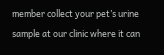member collect your pet’s urine sample at our clinic where it can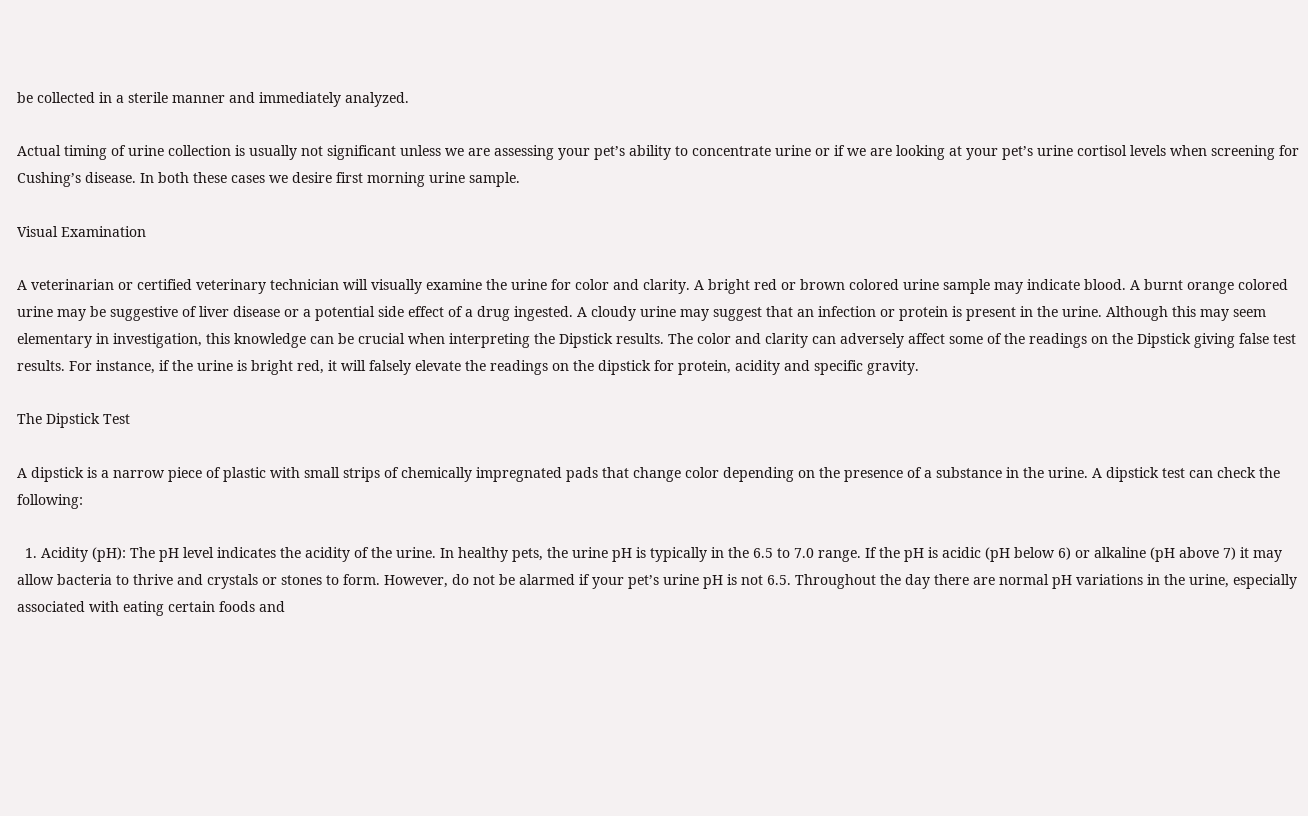be collected in a sterile manner and immediately analyzed.

Actual timing of urine collection is usually not significant unless we are assessing your pet’s ability to concentrate urine or if we are looking at your pet’s urine cortisol levels when screening for Cushing’s disease. In both these cases we desire first morning urine sample.

Visual Examination

A veterinarian or certified veterinary technician will visually examine the urine for color and clarity. A bright red or brown colored urine sample may indicate blood. A burnt orange colored urine may be suggestive of liver disease or a potential side effect of a drug ingested. A cloudy urine may suggest that an infection or protein is present in the urine. Although this may seem elementary in investigation, this knowledge can be crucial when interpreting the Dipstick results. The color and clarity can adversely affect some of the readings on the Dipstick giving false test results. For instance, if the urine is bright red, it will falsely elevate the readings on the dipstick for protein, acidity and specific gravity.

The Dipstick Test

A dipstick is a narrow piece of plastic with small strips of chemically impregnated pads that change color depending on the presence of a substance in the urine. A dipstick test can check the following:

  1. Acidity (pH): The pH level indicates the acidity of the urine. In healthy pets, the urine pH is typically in the 6.5 to 7.0 range. If the pH is acidic (pH below 6) or alkaline (pH above 7) it may allow bacteria to thrive and crystals or stones to form. However, do not be alarmed if your pet’s urine pH is not 6.5. Throughout the day there are normal pH variations in the urine, especially associated with eating certain foods and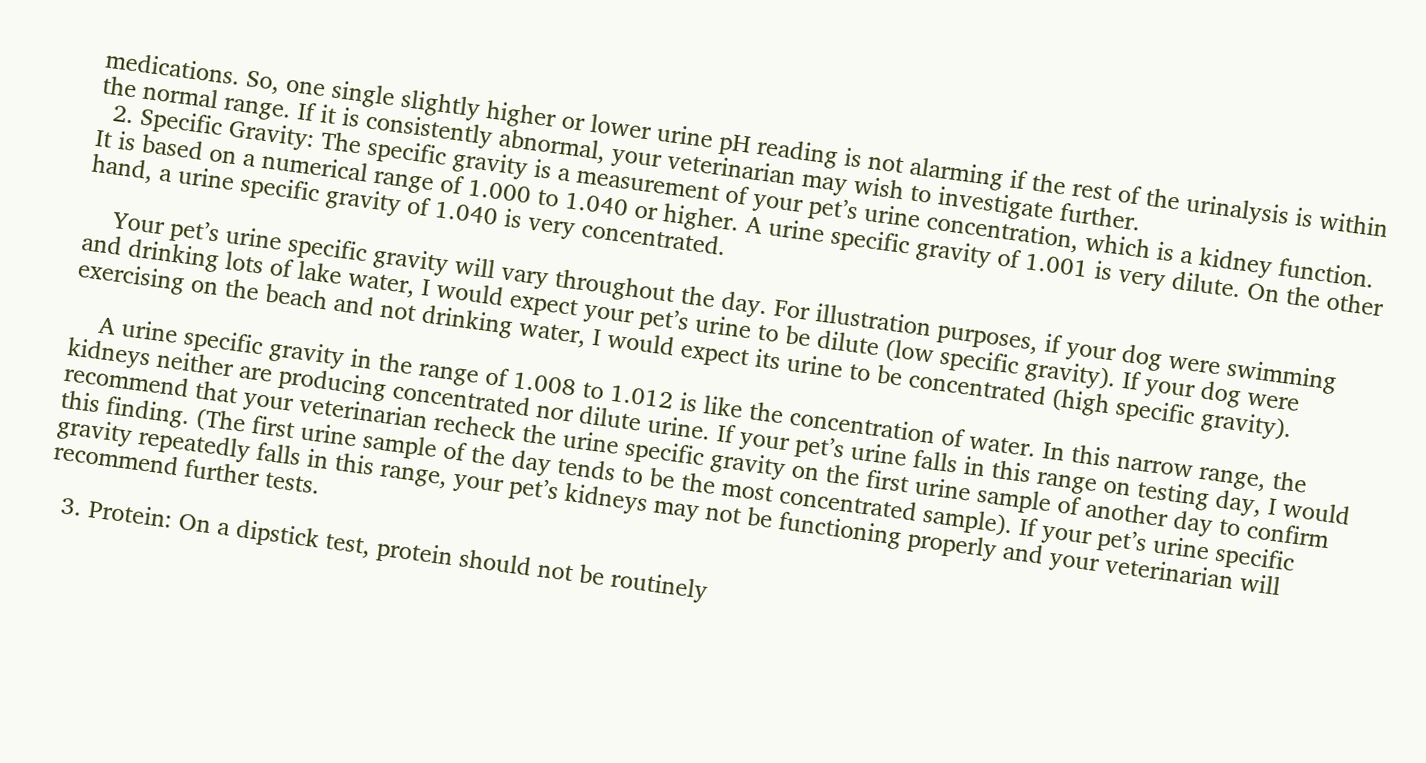medications. So, one single slightly higher or lower urine pH reading is not alarming if the rest of the urinalysis is within the normal range. If it is consistently abnormal, your veterinarian may wish to investigate further.
  2. Specific Gravity: The specific gravity is a measurement of your pet’s urine concentration, which is a kidney function. It is based on a numerical range of 1.000 to 1.040 or higher. A urine specific gravity of 1.001 is very dilute. On the other hand, a urine specific gravity of 1.040 is very concentrated.

    Your pet’s urine specific gravity will vary throughout the day. For illustration purposes, if your dog were swimming and drinking lots of lake water, I would expect your pet’s urine to be dilute (low specific gravity). If your dog were exercising on the beach and not drinking water, I would expect its urine to be concentrated (high specific gravity).

    A urine specific gravity in the range of 1.008 to 1.012 is like the concentration of water. In this narrow range, the kidneys neither are producing concentrated nor dilute urine. If your pet’s urine falls in this range on testing day, I would recommend that your veterinarian recheck the urine specific gravity on the first urine sample of another day to confirm this finding. (The first urine sample of the day tends to be the most concentrated sample). If your pet’s urine specific gravity repeatedly falls in this range, your pet’s kidneys may not be functioning properly and your veterinarian will recommend further tests.

  3. Protein: On a dipstick test, protein should not be routinely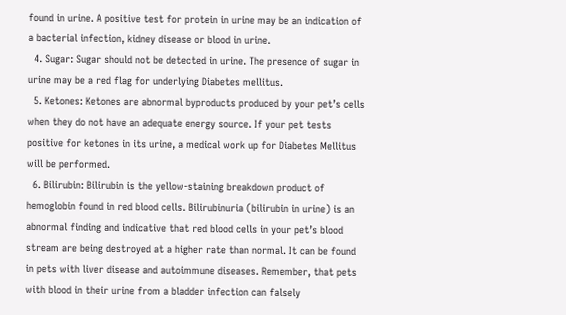found in urine. A positive test for protein in urine may be an indication of a bacterial infection, kidney disease or blood in urine.
  4. Sugar: Sugar should not be detected in urine. The presence of sugar in urine may be a red flag for underlying Diabetes mellitus.
  5. Ketones: Ketones are abnormal byproducts produced by your pet’s cells when they do not have an adequate energy source. If your pet tests positive for ketones in its urine, a medical work up for Diabetes Mellitus will be performed.
  6. Bilirubin: Bilirubin is the yellow-staining breakdown product of hemoglobin found in red blood cells. Bilirubinuria (bilirubin in urine) is an abnormal finding and indicative that red blood cells in your pet’s blood stream are being destroyed at a higher rate than normal. It can be found in pets with liver disease and autoimmune diseases. Remember, that pets with blood in their urine from a bladder infection can falsely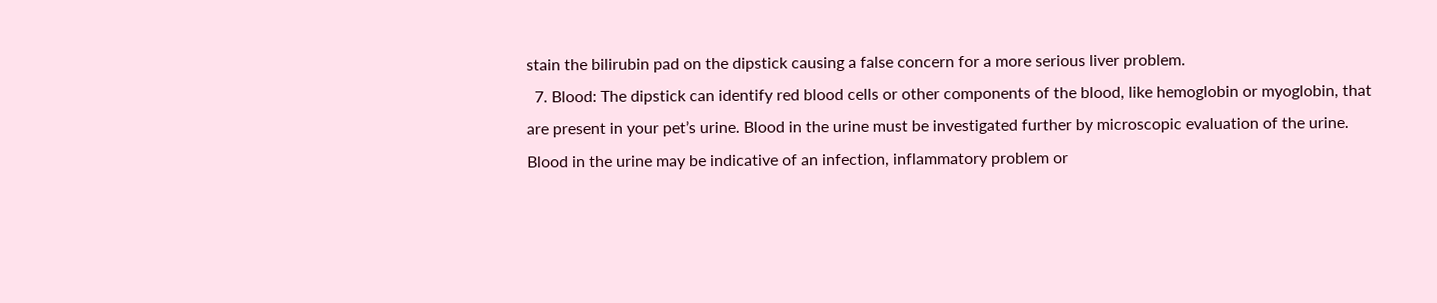stain the bilirubin pad on the dipstick causing a false concern for a more serious liver problem.
  7. Blood: The dipstick can identify red blood cells or other components of the blood, like hemoglobin or myoglobin, that are present in your pet’s urine. Blood in the urine must be investigated further by microscopic evaluation of the urine. Blood in the urine may be indicative of an infection, inflammatory problem or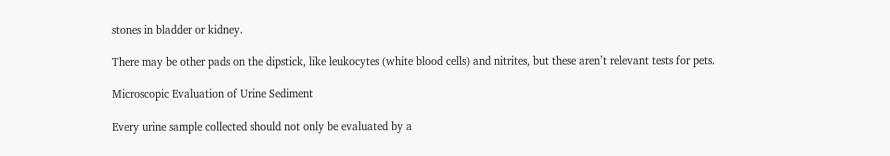stones in bladder or kidney.

There may be other pads on the dipstick, like leukocytes (white blood cells) and nitrites, but these aren’t relevant tests for pets.

Microscopic Evaluation of Urine Sediment

Every urine sample collected should not only be evaluated by a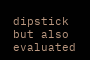dipstick but also evaluated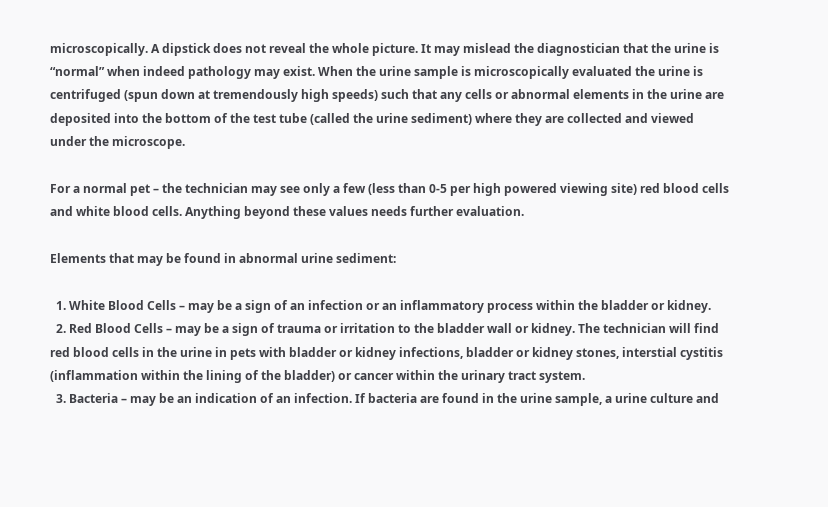microscopically. A dipstick does not reveal the whole picture. It may mislead the diagnostician that the urine is “normal” when indeed pathology may exist. When the urine sample is microscopically evaluated the urine is centrifuged (spun down at tremendously high speeds) such that any cells or abnormal elements in the urine are deposited into the bottom of the test tube (called the urine sediment) where they are collected and viewed under the microscope.

For a normal pet – the technician may see only a few (less than 0-5 per high powered viewing site) red blood cells and white blood cells. Anything beyond these values needs further evaluation.

Elements that may be found in abnormal urine sediment:

  1. White Blood Cells – may be a sign of an infection or an inflammatory process within the bladder or kidney.
  2. Red Blood Cells – may be a sign of trauma or irritation to the bladder wall or kidney. The technician will find red blood cells in the urine in pets with bladder or kidney infections, bladder or kidney stones, interstial cystitis (inflammation within the lining of the bladder) or cancer within the urinary tract system.
  3. Bacteria – may be an indication of an infection. If bacteria are found in the urine sample, a urine culture and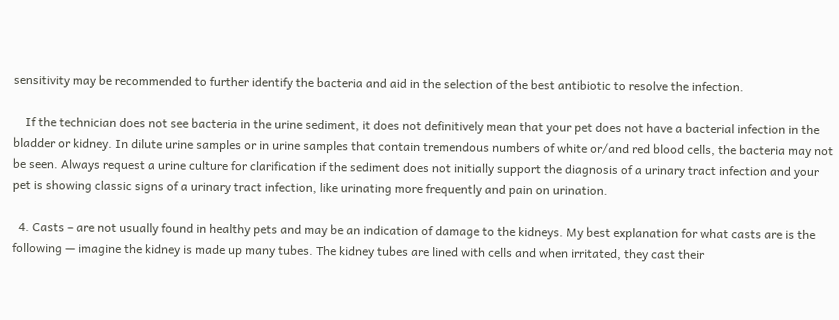sensitivity may be recommended to further identify the bacteria and aid in the selection of the best antibiotic to resolve the infection.

    If the technician does not see bacteria in the urine sediment, it does not definitively mean that your pet does not have a bacterial infection in the bladder or kidney. In dilute urine samples or in urine samples that contain tremendous numbers of white or/and red blood cells, the bacteria may not be seen. Always request a urine culture for clarification if the sediment does not initially support the diagnosis of a urinary tract infection and your pet is showing classic signs of a urinary tract infection, like urinating more frequently and pain on urination.

  4. Casts – are not usually found in healthy pets and may be an indication of damage to the kidneys. My best explanation for what casts are is the following — imagine the kidney is made up many tubes. The kidney tubes are lined with cells and when irritated, they cast their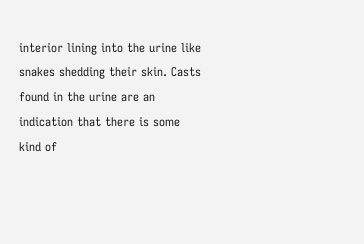interior lining into the urine like snakes shedding their skin. Casts found in the urine are an indication that there is some kind of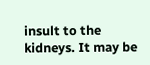insult to the kidneys. It may be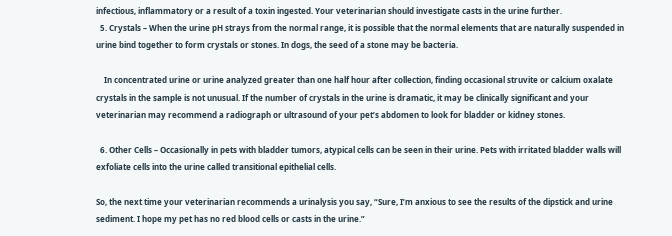infectious, inflammatory or a result of a toxin ingested. Your veterinarian should investigate casts in the urine further.
  5. Crystals – When the urine pH strays from the normal range, it is possible that the normal elements that are naturally suspended in urine bind together to form crystals or stones. In dogs, the seed of a stone may be bacteria.

    In concentrated urine or urine analyzed greater than one half hour after collection, finding occasional struvite or calcium oxalate crystals in the sample is not unusual. If the number of crystals in the urine is dramatic, it may be clinically significant and your veterinarian may recommend a radiograph or ultrasound of your pet’s abdomen to look for bladder or kidney stones.

  6. Other Cells – Occasionally in pets with bladder tumors, atypical cells can be seen in their urine. Pets with irritated bladder walls will exfoliate cells into the urine called transitional epithelial cells.

So, the next time your veterinarian recommends a urinalysis you say, “Sure, I’m anxious to see the results of the dipstick and urine sediment. I hope my pet has no red blood cells or casts in the urine.”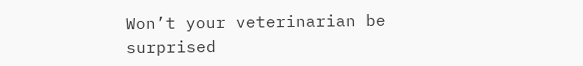Won’t your veterinarian be surprised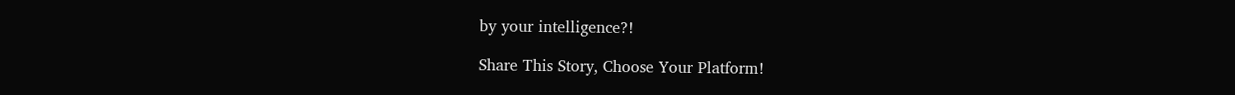by your intelligence?!

Share This Story, Choose Your Platform!